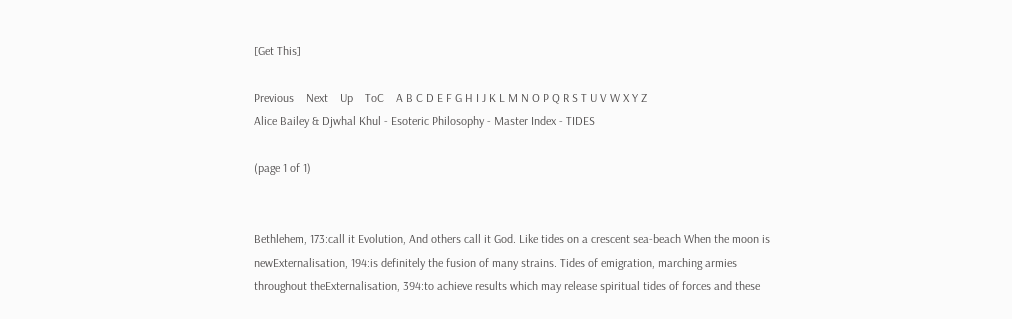[Get This]

Previous    Next    Up    ToC    A B C D E F G H I J K L M N O P Q R S T U V W X Y Z
Alice Bailey & Djwhal Khul - Esoteric Philosophy - Master Index - TIDES

(page 1 of 1)


Bethlehem, 173:call it Evolution, And others call it God. Like tides on a crescent sea-beach When the moon is newExternalisation, 194:is definitely the fusion of many strains. Tides of emigration, marching armies throughout theExternalisation, 394:to achieve results which may release spiritual tides of forces and these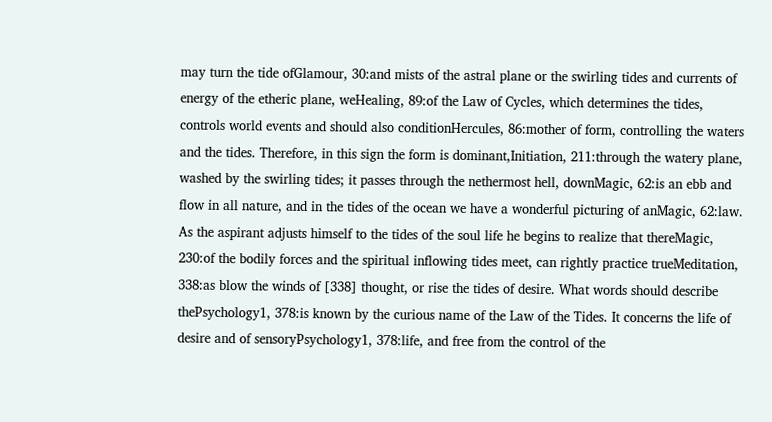may turn the tide ofGlamour, 30:and mists of the astral plane or the swirling tides and currents of energy of the etheric plane, weHealing, 89:of the Law of Cycles, which determines the tides, controls world events and should also conditionHercules, 86:mother of form, controlling the waters and the tides. Therefore, in this sign the form is dominant,Initiation, 211:through the watery plane, washed by the swirling tides; it passes through the nethermost hell, downMagic, 62:is an ebb and flow in all nature, and in the tides of the ocean we have a wonderful picturing of anMagic, 62:law. As the aspirant adjusts himself to the tides of the soul life he begins to realize that thereMagic, 230:of the bodily forces and the spiritual inflowing tides meet, can rightly practice trueMeditation, 338:as blow the winds of [338] thought, or rise the tides of desire. What words should describe thePsychology1, 378:is known by the curious name of the Law of the Tides. It concerns the life of desire and of sensoryPsychology1, 378:life, and free from the control of the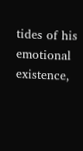tides of his emotional existence,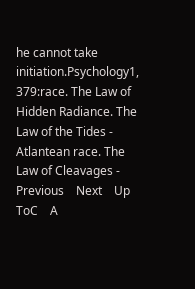he cannot take initiation.Psychology1, 379:race. The Law of Hidden Radiance. The Law of the Tides - Atlantean race. The Law of Cleavages -
Previous    Next    Up    ToC    A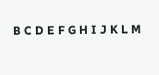B C D E F G H I J K L M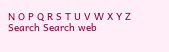N O P Q R S T U V W X Y Z
Search Search web